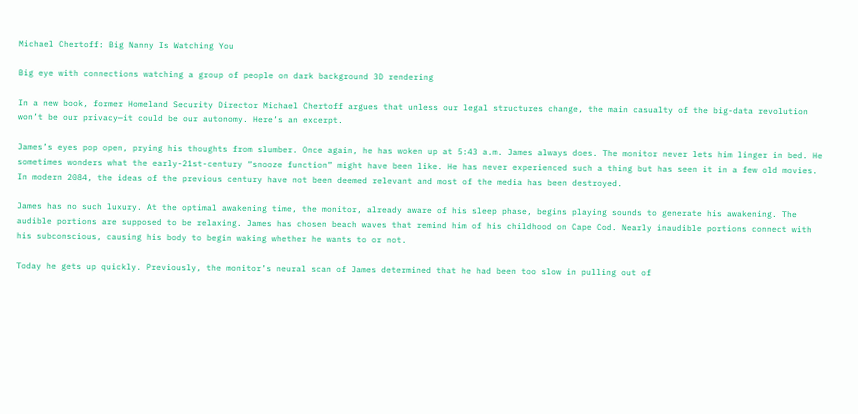Michael Chertoff: Big Nanny Is Watching You

Big eye with connections watching a group of people on dark background 3D rendering

In a new book, former Homeland Security Director Michael Chertoff argues that unless our legal structures change, the main casualty of the big-data revolution won’t be our privacy—it could be our autonomy. Here’s an excerpt.

James’s eyes pop open, prying his thoughts from slumber. Once again, he has woken up at 5:43 a.m. James always does. The monitor never lets him linger in bed. He sometimes wonders what the early-21st-century “snooze function” might have been like. He has never experienced such a thing but has seen it in a few old movies. In modern 2084, the ideas of the previous century have not been deemed relevant and most of the media has been destroyed.

James has no such luxury. At the optimal awakening time, the monitor, already aware of his sleep phase, begins playing sounds to generate his awakening. The audible portions are supposed to be relaxing. James has chosen beach waves that remind him of his childhood on Cape Cod. Nearly inaudible portions connect with his subconscious, causing his body to begin waking whether he wants to or not.

Today he gets up quickly. Previously, the monitor’s neural scan of James determined that he had been too slow in pulling out of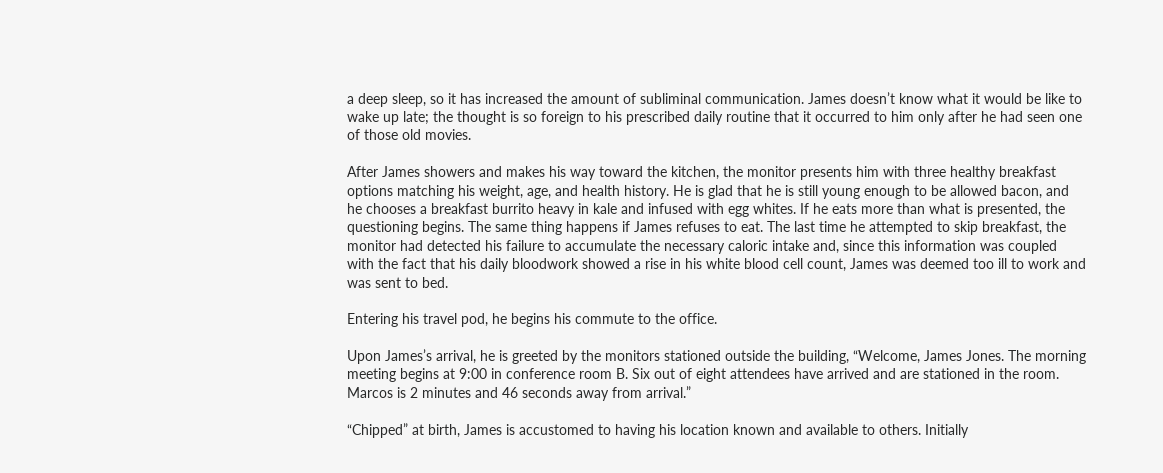a deep sleep, so it has increased the amount of subliminal communication. James doesn’t know what it would be like to wake up late; the thought is so foreign to his prescribed daily routine that it occurred to him only after he had seen one of those old movies.

After James showers and makes his way toward the kitchen, the monitor presents him with three healthy breakfast options matching his weight, age, and health history. He is glad that he is still young enough to be allowed bacon, and he chooses a breakfast burrito heavy in kale and infused with egg whites. If he eats more than what is presented, the questioning begins. The same thing happens if James refuses to eat. The last time he attempted to skip breakfast, the monitor had detected his failure to accumulate the necessary caloric intake and, since this information was coupled with the fact that his daily bloodwork showed a rise in his white blood cell count, James was deemed too ill to work and was sent to bed.

Entering his travel pod, he begins his commute to the office.

Upon James’s arrival, he is greeted by the monitors stationed outside the building, “Welcome, James Jones. The morning meeting begins at 9:00 in conference room B. Six out of eight attendees have arrived and are stationed in the room. Marcos is 2 minutes and 46 seconds away from arrival.”

“Chipped” at birth, James is accustomed to having his location known and available to others. Initially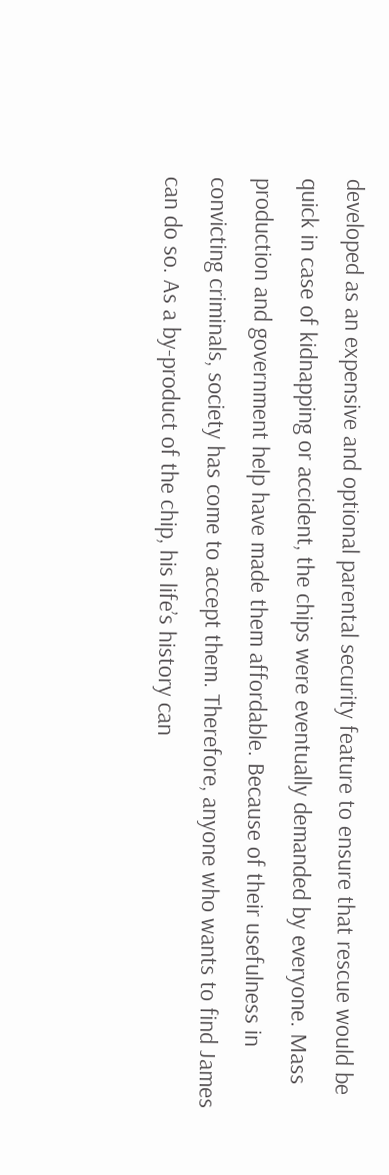developed as an expensive and optional parental security feature to ensure that rescue would be quick in case of kidnapping or accident, the chips were eventually demanded by everyone. Mass production and government help have made them affordable. Because of their usefulness in convicting criminals, society has come to accept them. Therefore, anyone who wants to find James can do so. As a by-product of the chip, his life’s history can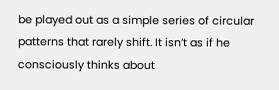be played out as a simple series of circular patterns that rarely shift. It isn’t as if he consciously thinks about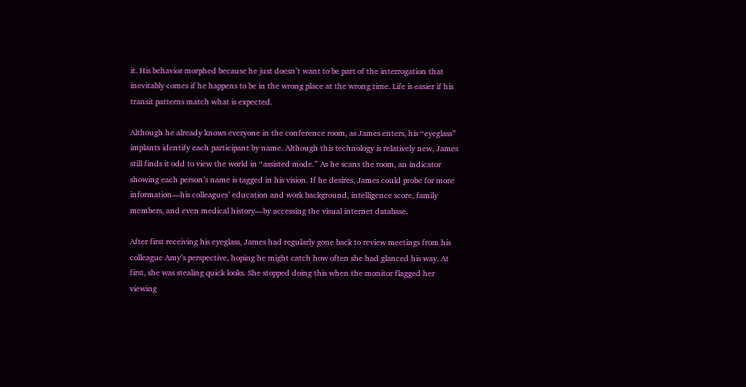it. His behavior morphed because he just doesn’t want to be part of the interrogation that inevitably comes if he happens to be in the wrong place at the wrong time. Life is easier if his transit patterns match what is expected.

Although he already knows everyone in the conference room, as James enters, his “eyeglass” implants identify each participant by name. Although this technology is relatively new, James still finds it odd to view the world in “assisted mode.” As he scans the room, an indicator showing each person’s name is tagged in his vision. If he desires, James could probe for more information—his colleagues’ education and work background, intelligence score, family members, and even medical history—by accessing the visual internet database.

After first receiving his eyeglass, James had regularly gone back to review meetings from his colleague Amy’s perspective, hoping he might catch how often she had glanced his way. At first, she was stealing quick looks. She stopped doing this when the monitor flagged her viewing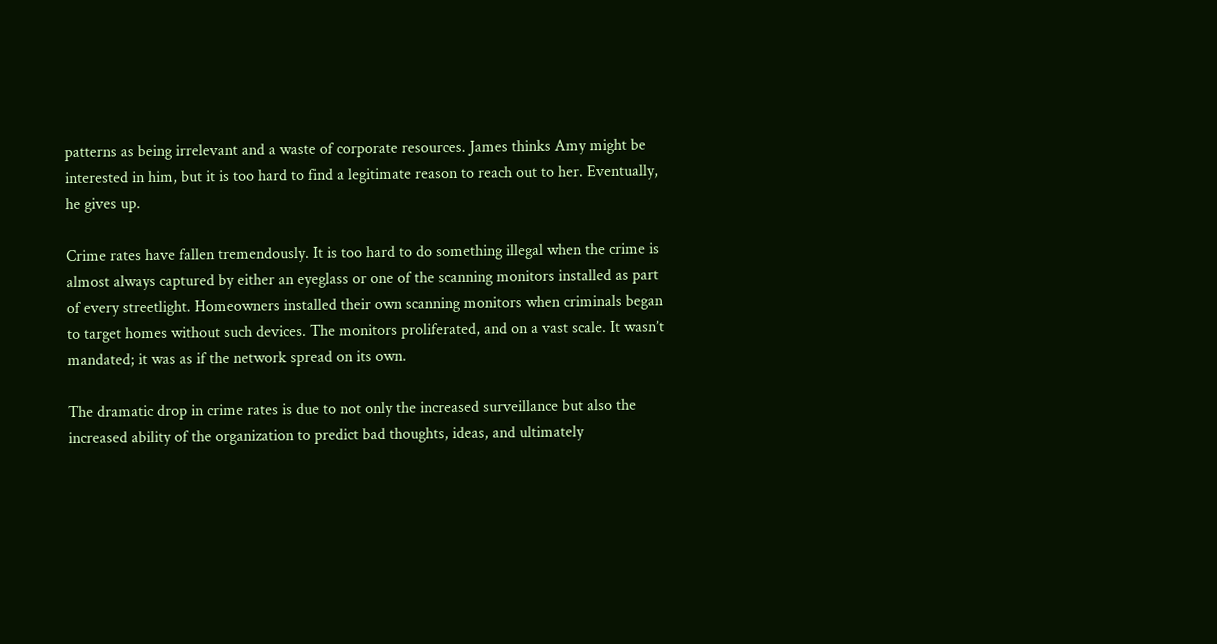patterns as being irrelevant and a waste of corporate resources. James thinks Amy might be interested in him, but it is too hard to find a legitimate reason to reach out to her. Eventually, he gives up.

Crime rates have fallen tremendously. It is too hard to do something illegal when the crime is almost always captured by either an eyeglass or one of the scanning monitors installed as part of every streetlight. Homeowners installed their own scanning monitors when criminals began to target homes without such devices. The monitors proliferated, and on a vast scale. It wasn’t mandated; it was as if the network spread on its own.

The dramatic drop in crime rates is due to not only the increased surveillance but also the increased ability of the organization to predict bad thoughts, ideas, and ultimately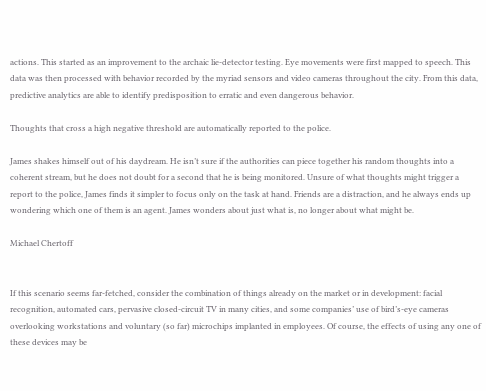actions. This started as an improvement to the archaic lie-detector testing. Eye movements were first mapped to speech. This data was then processed with behavior recorded by the myriad sensors and video cameras throughout the city. From this data, predictive analytics are able to identify predisposition to erratic and even dangerous behavior.

Thoughts that cross a high negative threshold are automatically reported to the police.

James shakes himself out of his daydream. He isn’t sure if the authorities can piece together his random thoughts into a coherent stream, but he does not doubt for a second that he is being monitored. Unsure of what thoughts might trigger a report to the police, James finds it simpler to focus only on the task at hand. Friends are a distraction, and he always ends up wondering which one of them is an agent. James wonders about just what is, no longer about what might be.

Michael Chertoff


If this scenario seems far-fetched, consider the combination of things already on the market or in development: facial recognition, automated cars, pervasive closed-circuit TV in many cities, and some companies’ use of bird’s-eye cameras overlooking workstations and voluntary (so far) microchips implanted in employees. Of course, the effects of using any one of these devices may be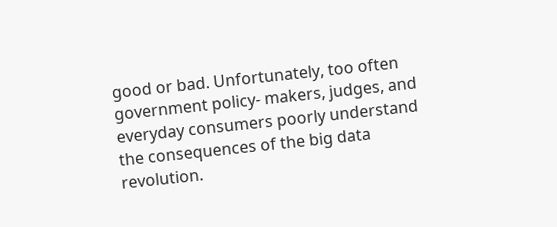good or bad. Unfortunately, too often government policy- makers, judges, and everyday consumers poorly understand the consequences of the big data revolution.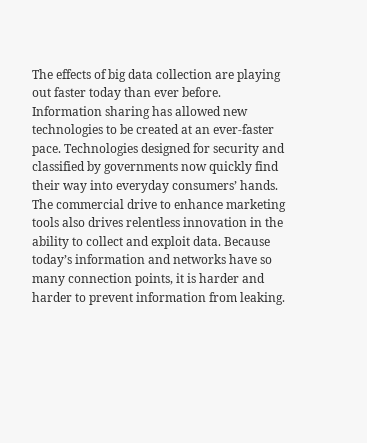The effects of big data collection are playing out faster today than ever before. Information sharing has allowed new technologies to be created at an ever-faster pace. Technologies designed for security and classified by governments now quickly find their way into everyday consumers’ hands. The commercial drive to enhance marketing tools also drives relentless innovation in the ability to collect and exploit data. Because today’s information and networks have so many connection points, it is harder and harder to prevent information from leaking.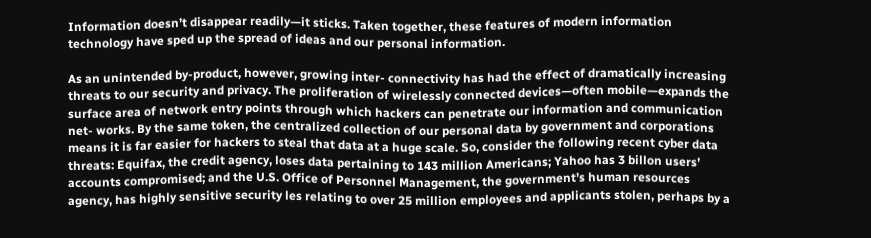Information doesn’t disappear readily—it sticks. Taken together, these features of modern information technology have sped up the spread of ideas and our personal information.

As an unintended by-product, however, growing inter- connectivity has had the effect of dramatically increasing threats to our security and privacy. The proliferation of wirelessly connected devices—often mobile—expands the surface area of network entry points through which hackers can penetrate our information and communication net- works. By the same token, the centralized collection of our personal data by government and corporations means it is far easier for hackers to steal that data at a huge scale. So, consider the following recent cyber data threats: Equifax, the credit agency, loses data pertaining to 143 million Americans; Yahoo has 3 billon users’ accounts compromised; and the U.S. Office of Personnel Management, the government’s human resources agency, has highly sensitive security les relating to over 25 million employees and applicants stolen, perhaps by a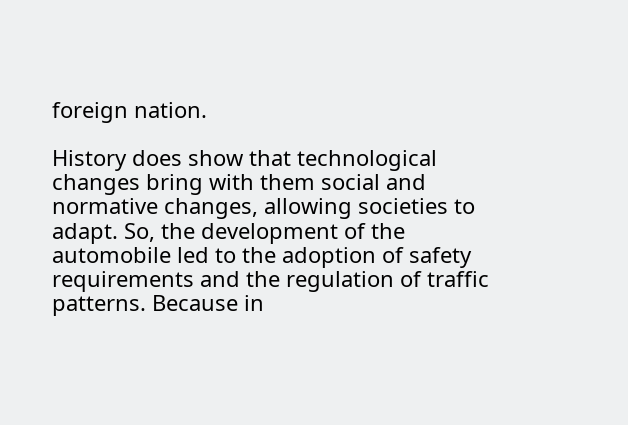foreign nation.

History does show that technological changes bring with them social and normative changes, allowing societies to adapt. So, the development of the automobile led to the adoption of safety requirements and the regulation of traffic patterns. Because in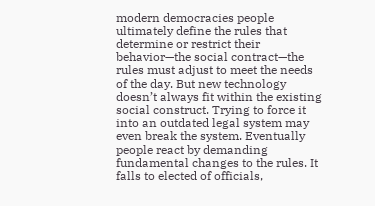modern democracies people ultimately define the rules that determine or restrict their behavior—the social contract—the rules must adjust to meet the needs of the day. But new technology doesn’t always fit within the existing social construct. Trying to force it into an outdated legal system may even break the system. Eventually people react by demanding fundamental changes to the rules. It falls to elected of officials,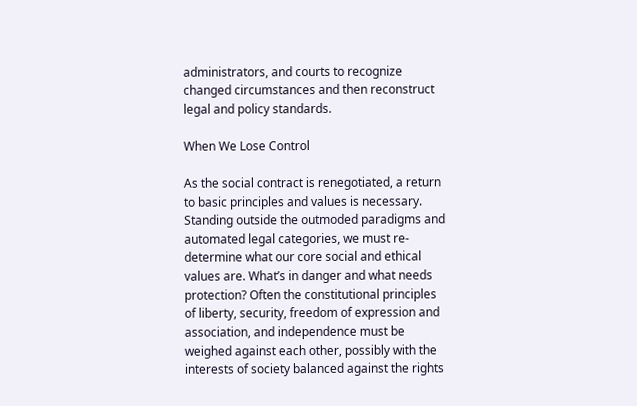administrators, and courts to recognize changed circumstances and then reconstruct legal and policy standards.

When We Lose Control

As the social contract is renegotiated, a return to basic principles and values is necessary. Standing outside the outmoded paradigms and automated legal categories, we must re-determine what our core social and ethical values are. What’s in danger and what needs protection? Often the constitutional principles of liberty, security, freedom of expression and association, and independence must be weighed against each other, possibly with the interests of society balanced against the rights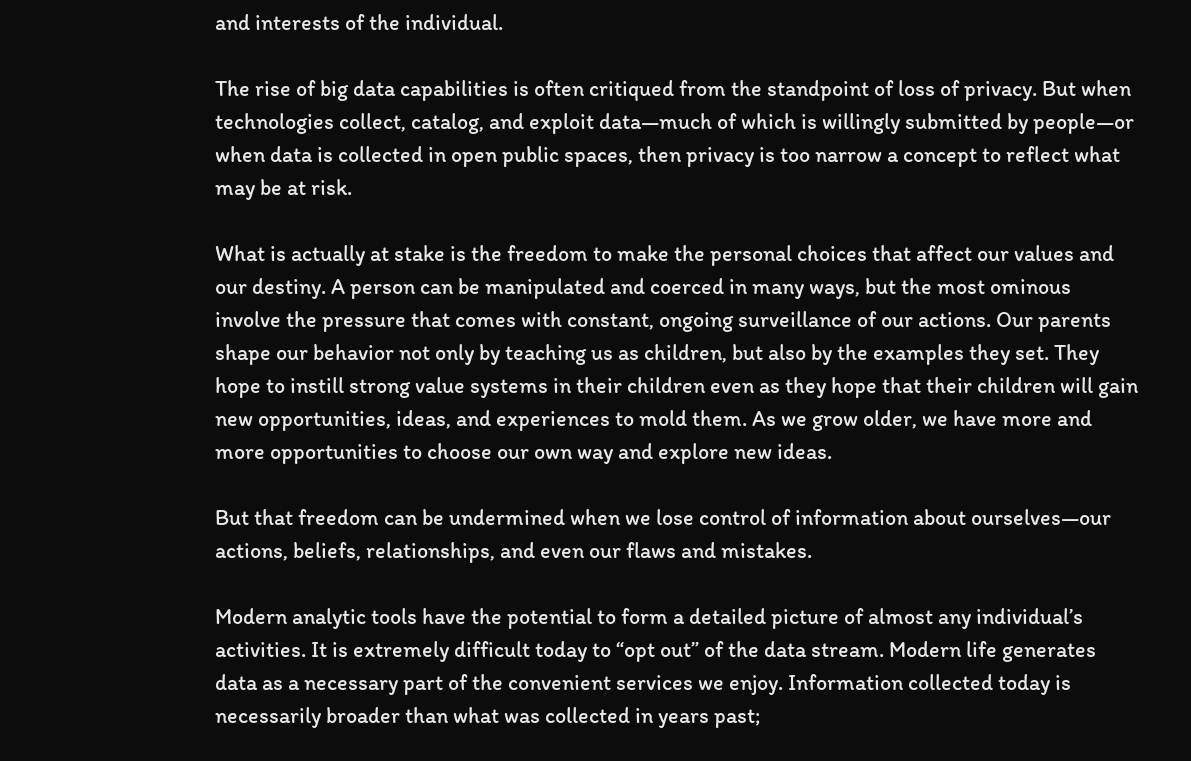and interests of the individual.

The rise of big data capabilities is often critiqued from the standpoint of loss of privacy. But when technologies collect, catalog, and exploit data—much of which is willingly submitted by people—or when data is collected in open public spaces, then privacy is too narrow a concept to reflect what may be at risk.

What is actually at stake is the freedom to make the personal choices that affect our values and our destiny. A person can be manipulated and coerced in many ways, but the most ominous involve the pressure that comes with constant, ongoing surveillance of our actions. Our parents shape our behavior not only by teaching us as children, but also by the examples they set. They hope to instill strong value systems in their children even as they hope that their children will gain new opportunities, ideas, and experiences to mold them. As we grow older, we have more and more opportunities to choose our own way and explore new ideas.

But that freedom can be undermined when we lose control of information about ourselves—our actions, beliefs, relationships, and even our flaws and mistakes.

Modern analytic tools have the potential to form a detailed picture of almost any individual’s activities. It is extremely difficult today to “opt out” of the data stream. Modern life generates data as a necessary part of the convenient services we enjoy. Information collected today is necessarily broader than what was collected in years past;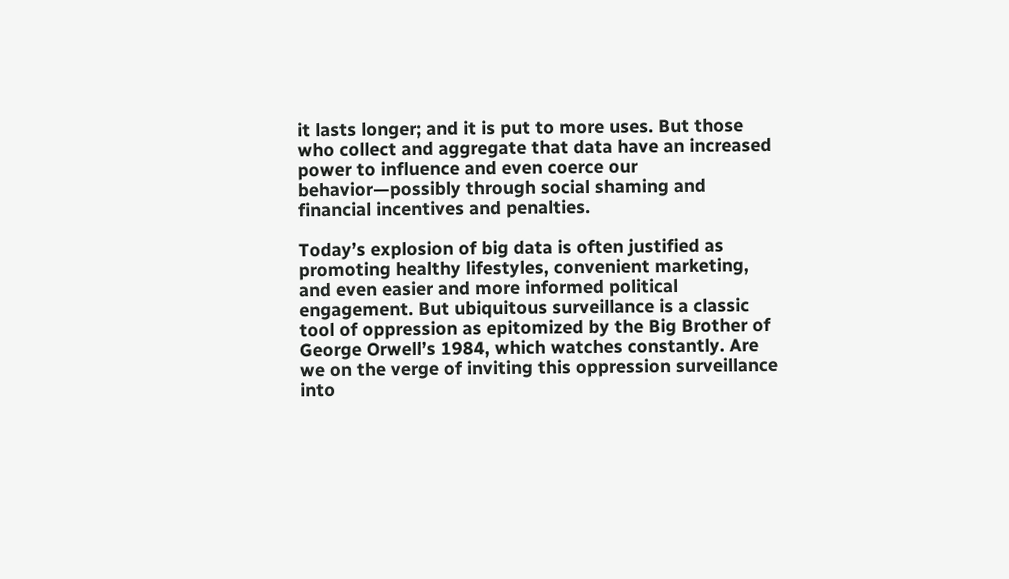it lasts longer; and it is put to more uses. But those who collect and aggregate that data have an increased power to influence and even coerce our behavior—possibly through social shaming and financial incentives and penalties.

Today’s explosion of big data is often justified as promoting healthy lifestyles, convenient marketing, and even easier and more informed political engagement. But ubiquitous surveillance is a classic tool of oppression as epitomized by the Big Brother of George Orwell’s 1984, which watches constantly. Are we on the verge of inviting this oppression surveillance into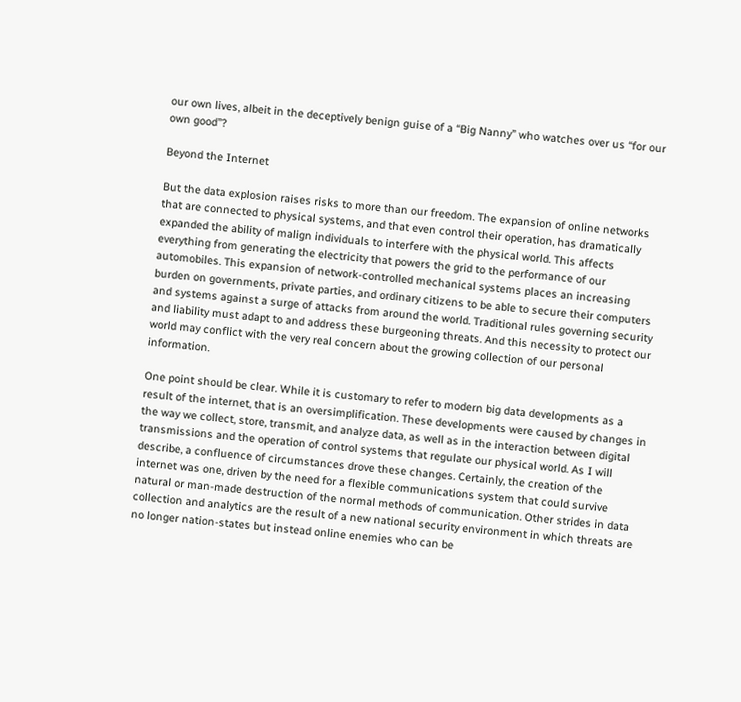our own lives, albeit in the deceptively benign guise of a “Big Nanny” who watches over us “for our own good”?

Beyond the Internet

But the data explosion raises risks to more than our freedom. The expansion of online networks that are connected to physical systems, and that even control their operation, has dramatically expanded the ability of malign individuals to interfere with the physical world. This affects everything from generating the electricity that powers the grid to the performance of our automobiles. This expansion of network-controlled mechanical systems places an increasing burden on governments, private parties, and ordinary citizens to be able to secure their computers and systems against a surge of attacks from around the world. Traditional rules governing security and liability must adapt to and address these burgeoning threats. And this necessity to protect our world may conflict with the very real concern about the growing collection of our personal information.

One point should be clear. While it is customary to refer to modern big data developments as a result of the internet, that is an oversimplification. These developments were caused by changes in the way we collect, store, transmit, and analyze data, as well as in the interaction between digital transmissions and the operation of control systems that regulate our physical world. As I will describe, a confluence of circumstances drove these changes. Certainly, the creation of the internet was one, driven by the need for a flexible communications system that could survive natural or man-made destruction of the normal methods of communication. Other strides in data collection and analytics are the result of a new national security environment in which threats are no longer nation-states but instead online enemies who can be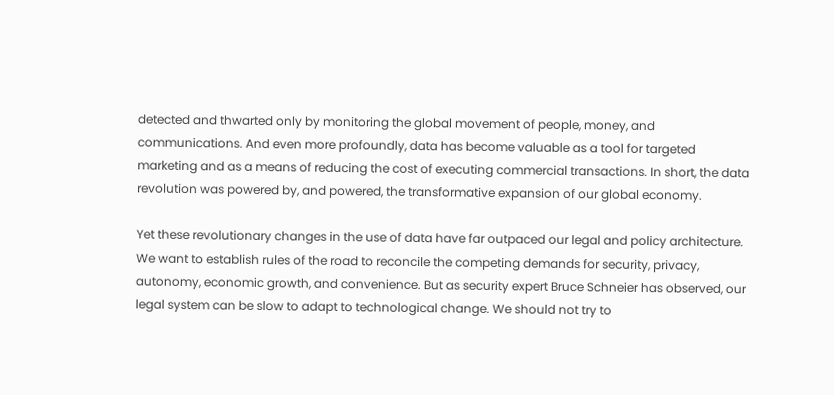detected and thwarted only by monitoring the global movement of people, money, and communications. And even more profoundly, data has become valuable as a tool for targeted marketing and as a means of reducing the cost of executing commercial transactions. In short, the data revolution was powered by, and powered, the transformative expansion of our global economy.

Yet these revolutionary changes in the use of data have far outpaced our legal and policy architecture. We want to establish rules of the road to reconcile the competing demands for security, privacy, autonomy, economic growth, and convenience. But as security expert Bruce Schneier has observed, our legal system can be slow to adapt to technological change. We should not try to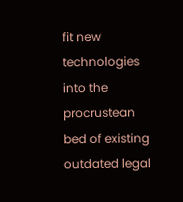fit new technologies into the procrustean bed of existing outdated legal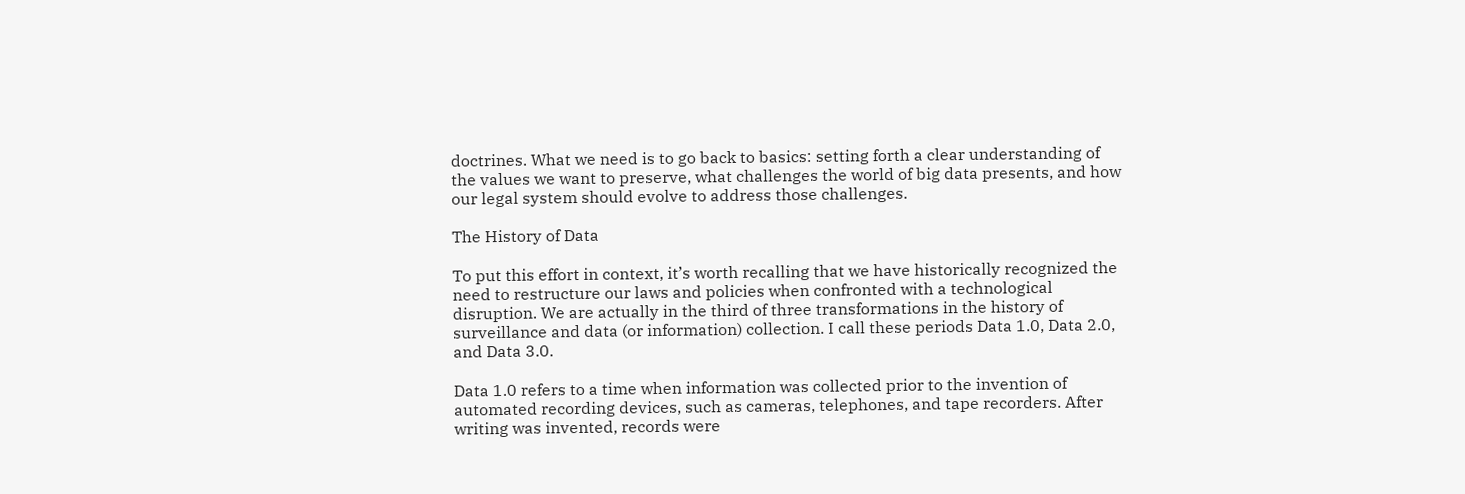doctrines. What we need is to go back to basics: setting forth a clear understanding of the values we want to preserve, what challenges the world of big data presents, and how our legal system should evolve to address those challenges.

The History of Data

To put this effort in context, it’s worth recalling that we have historically recognized the need to restructure our laws and policies when confronted with a technological disruption. We are actually in the third of three transformations in the history of surveillance and data (or information) collection. I call these periods Data 1.0, Data 2.0, and Data 3.0.

Data 1.0 refers to a time when information was collected prior to the invention of automated recording devices, such as cameras, telephones, and tape recorders. After writing was invented, records were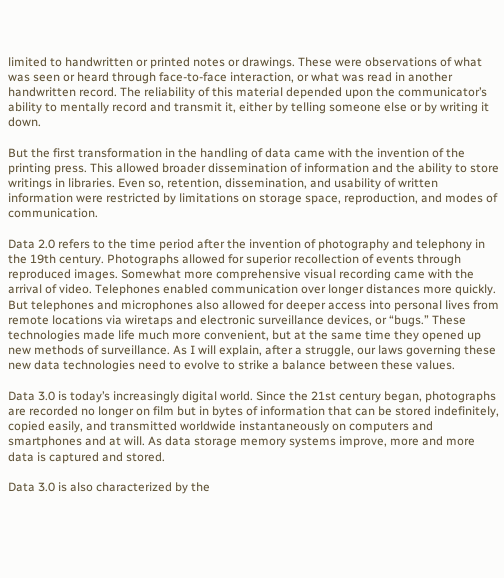limited to handwritten or printed notes or drawings. These were observations of what was seen or heard through face-to-face interaction, or what was read in another handwritten record. The reliability of this material depended upon the communicator’s ability to mentally record and transmit it, either by telling someone else or by writing it down.

But the first transformation in the handling of data came with the invention of the printing press. This allowed broader dissemination of information and the ability to store writings in libraries. Even so, retention, dissemination, and usability of written information were restricted by limitations on storage space, reproduction, and modes of communication.

Data 2.0 refers to the time period after the invention of photography and telephony in the 19th century. Photographs allowed for superior recollection of events through reproduced images. Somewhat more comprehensive visual recording came with the arrival of video. Telephones enabled communication over longer distances more quickly. But telephones and microphones also allowed for deeper access into personal lives from remote locations via wiretaps and electronic surveillance devices, or “bugs.” These technologies made life much more convenient, but at the same time they opened up new methods of surveillance. As I will explain, after a struggle, our laws governing these new data technologies need to evolve to strike a balance between these values.

Data 3.0 is today’s increasingly digital world. Since the 21st century began, photographs are recorded no longer on film but in bytes of information that can be stored indefinitely, copied easily, and transmitted worldwide instantaneously on computers and smartphones and at will. As data storage memory systems improve, more and more data is captured and stored.

Data 3.0 is also characterized by the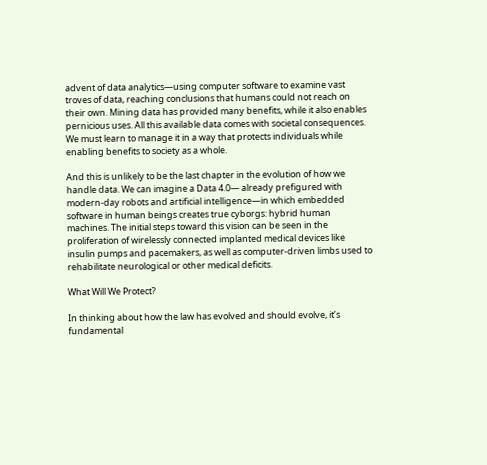advent of data analytics—using computer software to examine vast troves of data, reaching conclusions that humans could not reach on their own. Mining data has provided many benefits, while it also enables pernicious uses. All this available data comes with societal consequences. We must learn to manage it in a way that protects individuals while enabling benefits to society as a whole.

And this is unlikely to be the last chapter in the evolution of how we handle data. We can imagine a Data 4.0— already prefigured with modern-day robots and artificial intelligence—in which embedded software in human beings creates true cyborgs: hybrid human machines. The initial steps toward this vision can be seen in the proliferation of wirelessly connected implanted medical devices like insulin pumps and pacemakers, as well as computer-driven limbs used to rehabilitate neurological or other medical deficits.

What Will We Protect?

In thinking about how the law has evolved and should evolve, it’s fundamental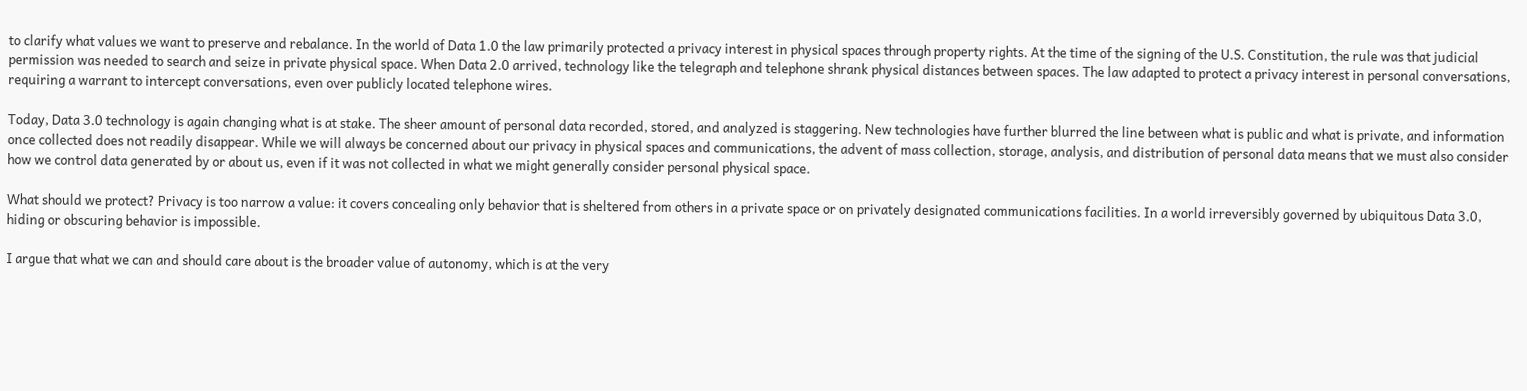to clarify what values we want to preserve and rebalance. In the world of Data 1.0 the law primarily protected a privacy interest in physical spaces through property rights. At the time of the signing of the U.S. Constitution, the rule was that judicial permission was needed to search and seize in private physical space. When Data 2.0 arrived, technology like the telegraph and telephone shrank physical distances between spaces. The law adapted to protect a privacy interest in personal conversations, requiring a warrant to intercept conversations, even over publicly located telephone wires.

Today, Data 3.0 technology is again changing what is at stake. The sheer amount of personal data recorded, stored, and analyzed is staggering. New technologies have further blurred the line between what is public and what is private, and information once collected does not readily disappear. While we will always be concerned about our privacy in physical spaces and communications, the advent of mass collection, storage, analysis, and distribution of personal data means that we must also consider how we control data generated by or about us, even if it was not collected in what we might generally consider personal physical space.

What should we protect? Privacy is too narrow a value: it covers concealing only behavior that is sheltered from others in a private space or on privately designated communications facilities. In a world irreversibly governed by ubiquitous Data 3.0, hiding or obscuring behavior is impossible.

I argue that what we can and should care about is the broader value of autonomy, which is at the very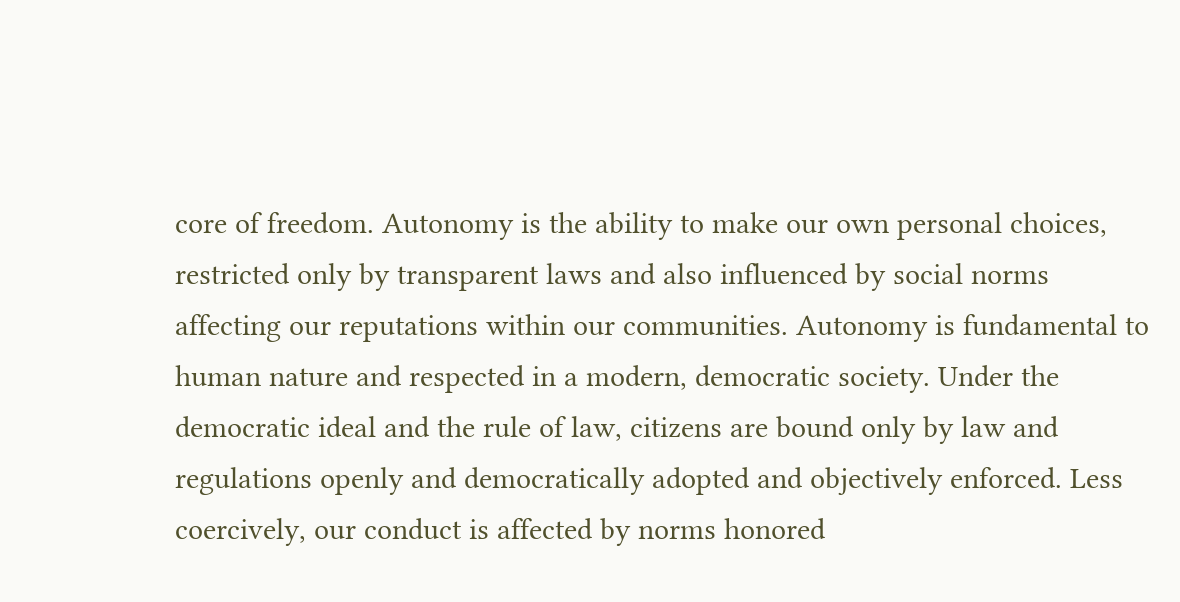core of freedom. Autonomy is the ability to make our own personal choices, restricted only by transparent laws and also influenced by social norms affecting our reputations within our communities. Autonomy is fundamental to human nature and respected in a modern, democratic society. Under the democratic ideal and the rule of law, citizens are bound only by law and regulations openly and democratically adopted and objectively enforced. Less coercively, our conduct is affected by norms honored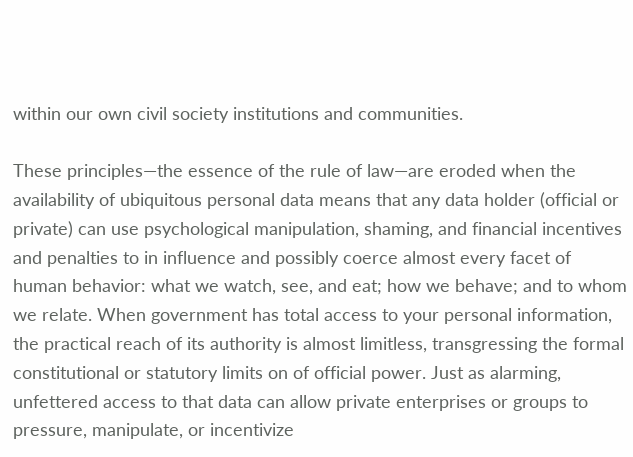within our own civil society institutions and communities.

These principles—the essence of the rule of law—are eroded when the availability of ubiquitous personal data means that any data holder (official or private) can use psychological manipulation, shaming, and financial incentives and penalties to in influence and possibly coerce almost every facet of human behavior: what we watch, see, and eat; how we behave; and to whom we relate. When government has total access to your personal information, the practical reach of its authority is almost limitless, transgressing the formal constitutional or statutory limits on of official power. Just as alarming, unfettered access to that data can allow private enterprises or groups to pressure, manipulate, or incentivize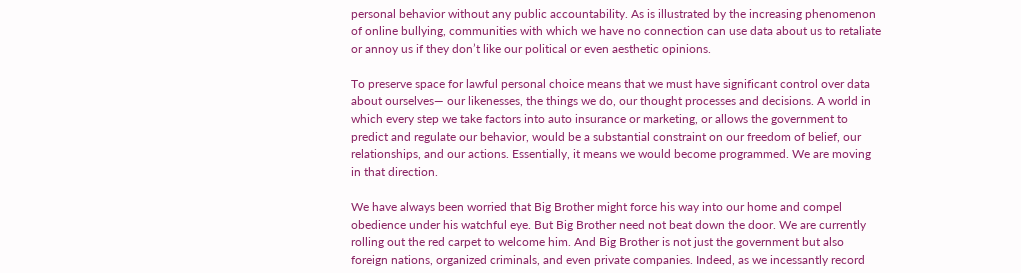personal behavior without any public accountability. As is illustrated by the increasing phenomenon of online bullying, communities with which we have no connection can use data about us to retaliate or annoy us if they don’t like our political or even aesthetic opinions.

To preserve space for lawful personal choice means that we must have significant control over data about ourselves— our likenesses, the things we do, our thought processes and decisions. A world in which every step we take factors into auto insurance or marketing, or allows the government to predict and regulate our behavior, would be a substantial constraint on our freedom of belief, our relationships, and our actions. Essentially, it means we would become programmed. We are moving in that direction.

We have always been worried that Big Brother might force his way into our home and compel obedience under his watchful eye. But Big Brother need not beat down the door. We are currently rolling out the red carpet to welcome him. And Big Brother is not just the government but also foreign nations, organized criminals, and even private companies. Indeed, as we incessantly record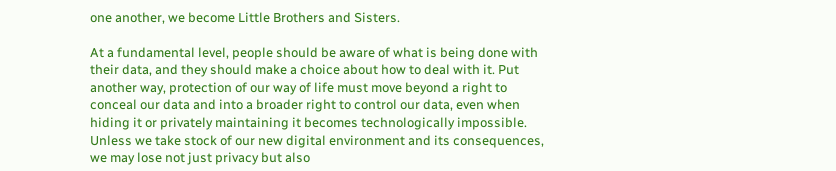one another, we become Little Brothers and Sisters.

At a fundamental level, people should be aware of what is being done with their data, and they should make a choice about how to deal with it. Put another way, protection of our way of life must move beyond a right to conceal our data and into a broader right to control our data, even when hiding it or privately maintaining it becomes technologically impossible. Unless we take stock of our new digital environment and its consequences, we may lose not just privacy but also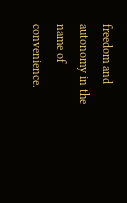freedom and autonomy in the name of convenience.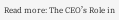Read more: The CEO’s Role in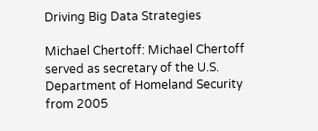Driving Big Data Strategies

Michael Chertoff: Michael Chertoff served as secretary of the U.S. Department of Homeland Security from 2005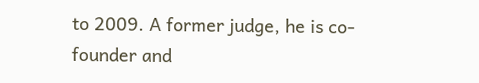to 2009. A former judge, he is co-founder and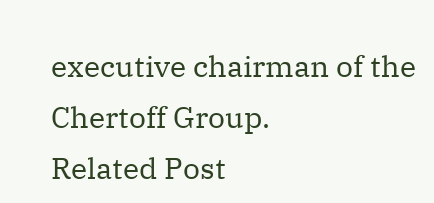executive chairman of the Chertoff Group.
Related Post